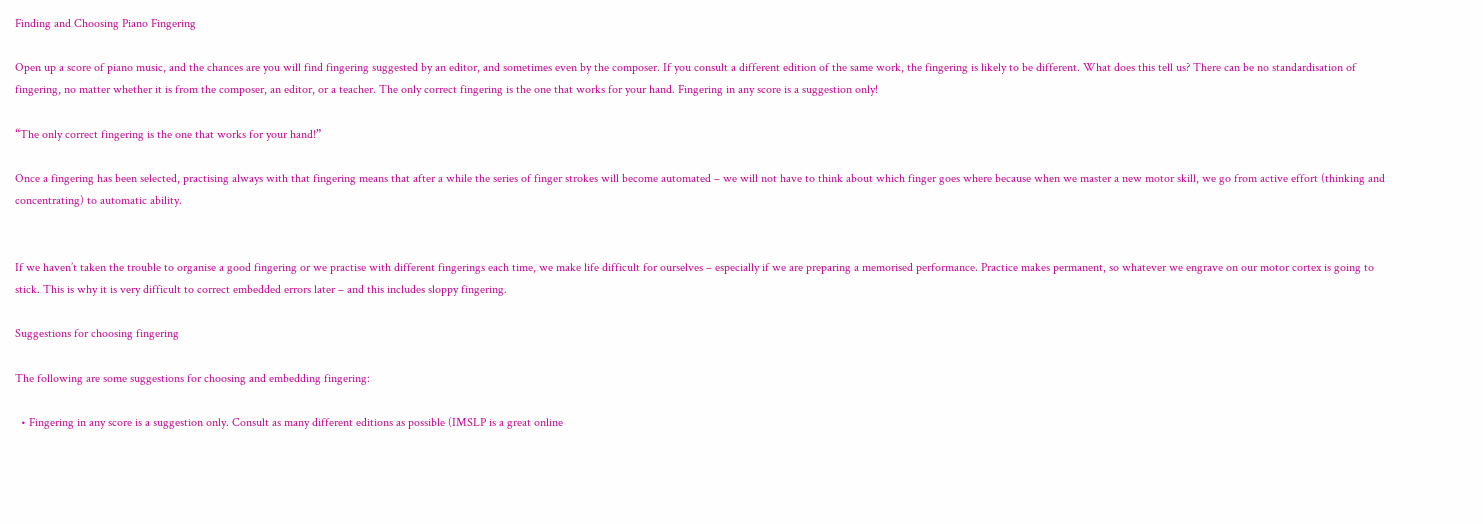Finding and Choosing Piano Fingering

Open up a score of piano music, and the chances are you will find fingering suggested by an editor, and sometimes even by the composer. If you consult a different edition of the same work, the fingering is likely to be different. What does this tell us? There can be no standardisation of fingering, no matter whether it is from the composer, an editor, or a teacher. The only correct fingering is the one that works for your hand. Fingering in any score is a suggestion only!

“The only correct fingering is the one that works for your hand!”

Once a fingering has been selected, practising always with that fingering means that after a while the series of finger strokes will become automated – we will not have to think about which finger goes where because when we master a new motor skill, we go from active effort (thinking and concentrating) to automatic ability.


If we haven’t taken the trouble to organise a good fingering or we practise with different fingerings each time, we make life difficult for ourselves – especially if we are preparing a memorised performance. Practice makes permanent, so whatever we engrave on our motor cortex is going to stick. This is why it is very difficult to correct embedded errors later – and this includes sloppy fingering.

Suggestions for choosing fingering

The following are some suggestions for choosing and embedding fingering:

  • Fingering in any score is a suggestion only. Consult as many different editions as possible (IMSLP is a great online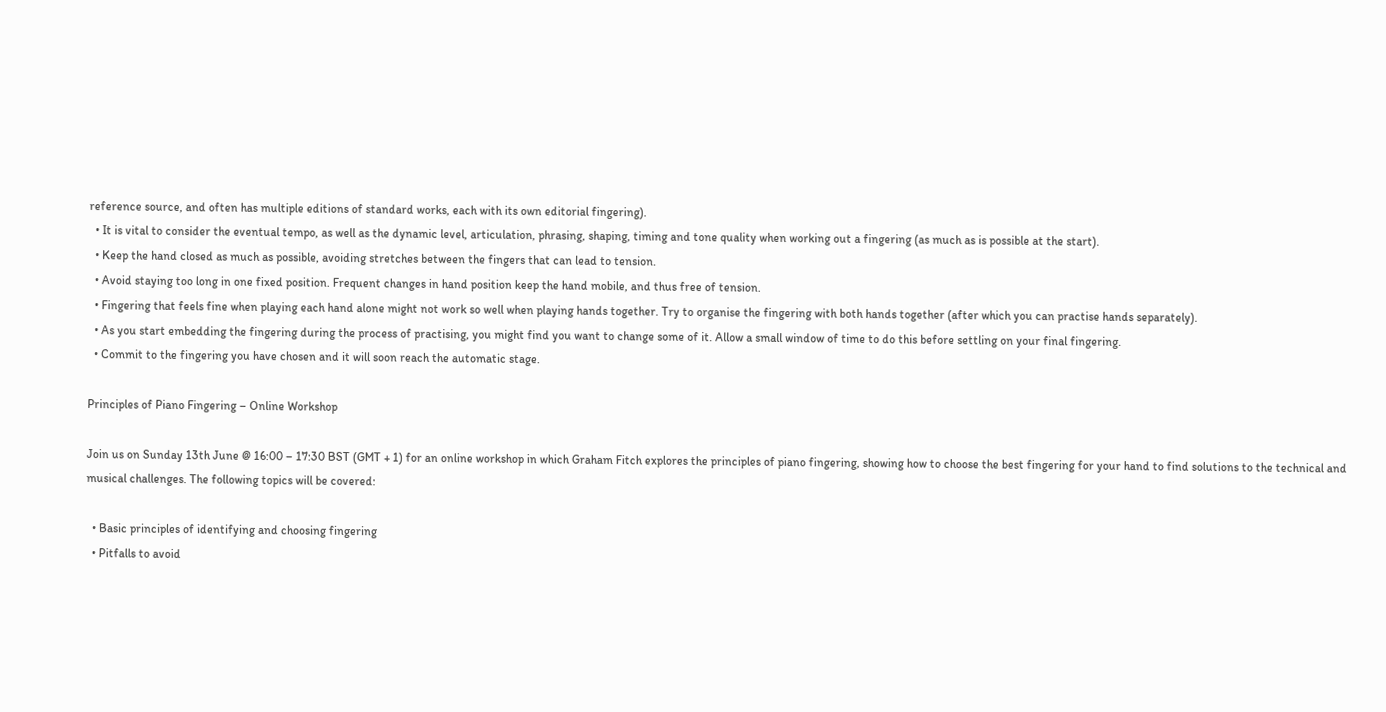reference source, and often has multiple editions of standard works, each with its own editorial fingering).
  • It is vital to consider the eventual tempo, as well as the dynamic level, articulation, phrasing, shaping, timing and tone quality when working out a fingering (as much as is possible at the start).
  • Keep the hand closed as much as possible, avoiding stretches between the fingers that can lead to tension.
  • Avoid staying too long in one fixed position. Frequent changes in hand position keep the hand mobile, and thus free of tension.
  • Fingering that feels fine when playing each hand alone might not work so well when playing hands together. Try to organise the fingering with both hands together (after which you can practise hands separately).
  • As you start embedding the fingering during the process of practising, you might find you want to change some of it. Allow a small window of time to do this before settling on your final fingering.
  • Commit to the fingering you have chosen and it will soon reach the automatic stage.

Principles of Piano Fingering – Online Workshop

Join us on Sunday 13th June @ 16:00 – 17:30 BST (GMT + 1) for an online workshop in which Graham Fitch explores the principles of piano fingering, showing how to choose the best fingering for your hand to find solutions to the technical and musical challenges. The following topics will be covered:

  • Basic principles of identifying and choosing fingering
  • Pitfalls to avoid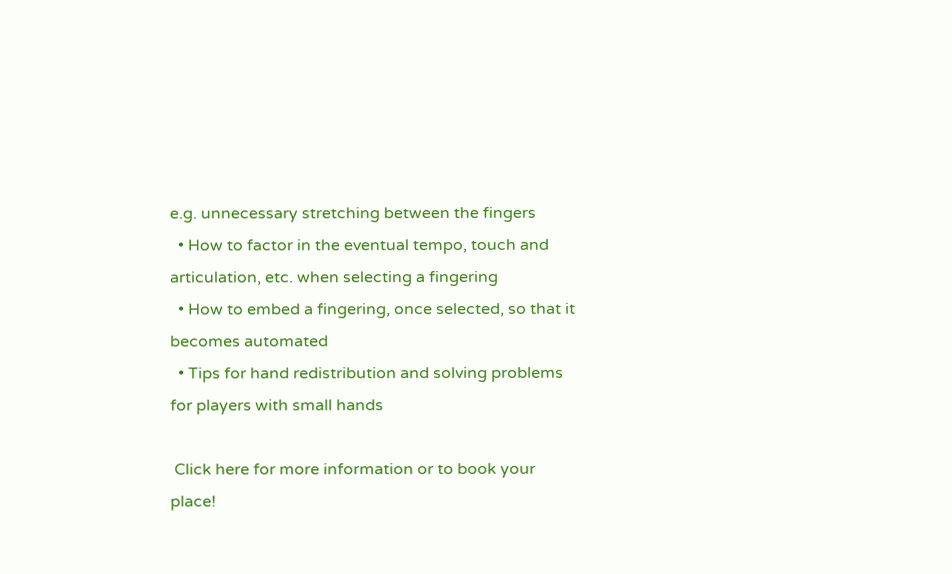e.g. unnecessary stretching between the fingers
  • How to factor in the eventual tempo, touch and articulation, etc. when selecting a fingering
  • How to embed a fingering, once selected, so that it becomes automated
  • Tips for hand redistribution and solving problems for players with small hands

 Click here for more information or to book your place!